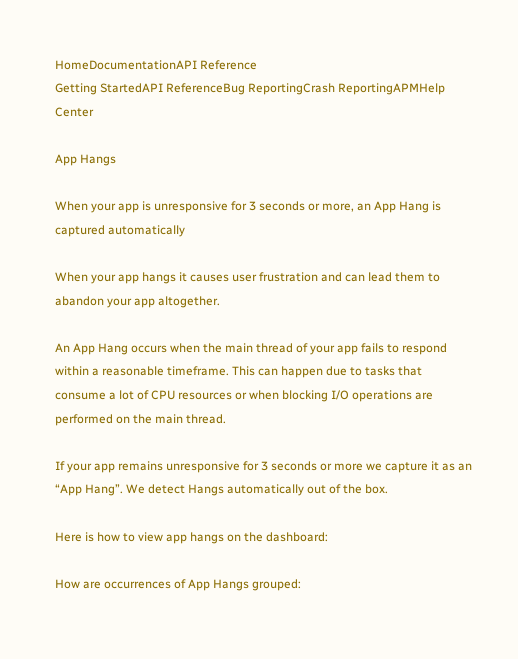HomeDocumentationAPI Reference
Getting StartedAPI ReferenceBug ReportingCrash ReportingAPMHelp Center

App Hangs

When your app is unresponsive for 3 seconds or more, an App Hang is captured automatically

When your app hangs it causes user frustration and can lead them to abandon your app altogether.

An App Hang occurs when the main thread of your app fails to respond within a reasonable timeframe. This can happen due to tasks that consume a lot of CPU resources or when blocking I/O operations are performed on the main thread.

If your app remains unresponsive for 3 seconds or more we capture it as an “App Hang”. We detect Hangs automatically out of the box.

Here is how to view app hangs on the dashboard:

How are occurrences of App Hangs grouped: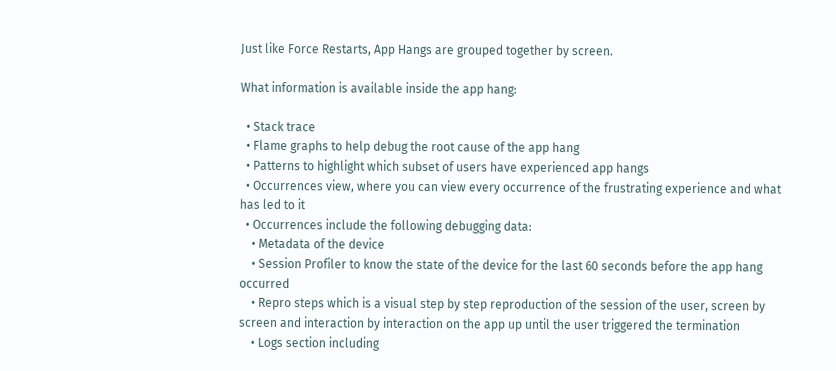Just like Force Restarts, App Hangs are grouped together by screen.

What information is available inside the app hang:

  • Stack trace
  • Flame graphs to help debug the root cause of the app hang
  • Patterns to highlight which subset of users have experienced app hangs
  • Occurrences view, where you can view every occurrence of the frustrating experience and what has led to it
  • Occurrences include the following debugging data:
    • Metadata of the device
    • Session Profiler to know the state of the device for the last 60 seconds before the app hang occurred
    • Repro steps which is a visual step by step reproduction of the session of the user, screen by screen and interaction by interaction on the app up until the user triggered the termination
    • Logs section including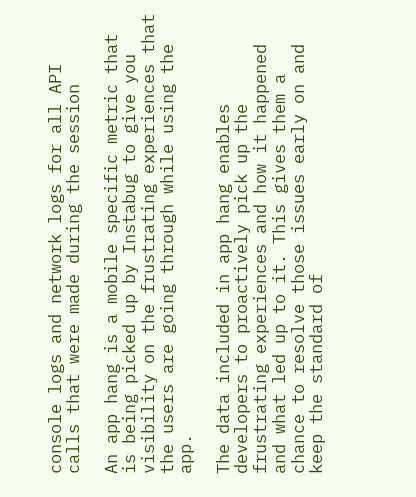console logs and network logs for all API calls that were made during the session

An app hang is a mobile specific metric that is being picked up by Instabug to give you visibility on the frustrating experiences that the users are going through while using the app.

The data included in app hang enables developers to proactively pick up the frustrating experiences and how it happened and what led up to it. This gives them a chance to resolve those issues early on and keep the standard of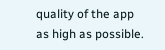quality of the app as high as possible.